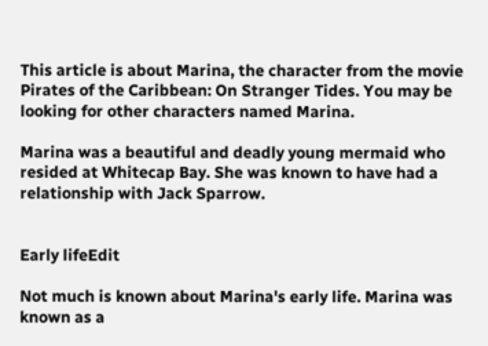This article is about Marina, the character from the movie Pirates of the Caribbean: On Stranger Tides. You may be looking for other characters named Marina.

Marina was a beautiful and deadly young mermaid who resided at Whitecap Bay. She was known to have had a relationship with Jack Sparrow.


Early lifeEdit

Not much is known about Marina's early life. Marina was known as a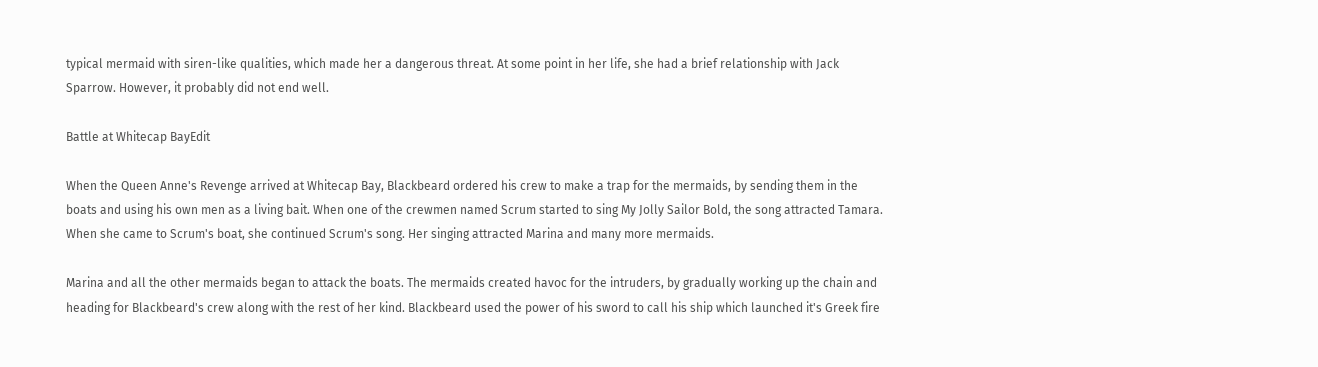typical mermaid with siren-like qualities, which made her a dangerous threat. At some point in her life, she had a brief relationship with Jack Sparrow. However, it probably did not end well.

Battle at Whitecap BayEdit

When the Queen Anne's Revenge arrived at Whitecap Bay, Blackbeard ordered his crew to make a trap for the mermaids, by sending them in the boats and using his own men as a living bait. When one of the crewmen named Scrum started to sing My Jolly Sailor Bold, the song attracted Tamara. When she came to Scrum's boat, she continued Scrum's song. Her singing attracted Marina and many more mermaids.

Marina and all the other mermaids began to attack the boats. The mermaids created havoc for the intruders, by gradually working up the chain and heading for Blackbeard's crew along with the rest of her kind. Blackbeard used the power of his sword to call his ship which launched it's Greek fire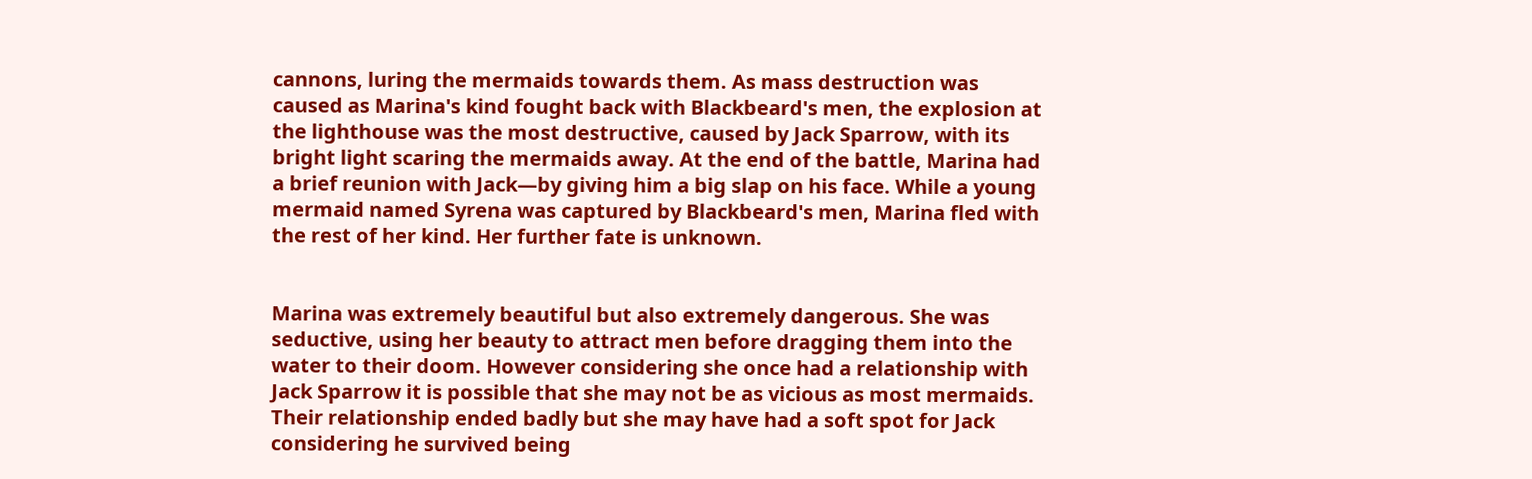cannons, luring the mermaids towards them. As mass destruction was caused as Marina's kind fought back with Blackbeard's men, the explosion at the lighthouse was the most destructive, caused by Jack Sparrow, with its bright light scaring the mermaids away. At the end of the battle, Marina had a brief reunion with Jack—by giving him a big slap on his face. While a young mermaid named Syrena was captured by Blackbeard's men, Marina fled with the rest of her kind. Her further fate is unknown.


Marina was extremely beautiful but also extremely dangerous. She was seductive, using her beauty to attract men before dragging them into the water to their doom. However considering she once had a relationship with Jack Sparrow it is possible that she may not be as vicious as most mermaids. Their relationship ended badly but she may have had a soft spot for Jack considering he survived being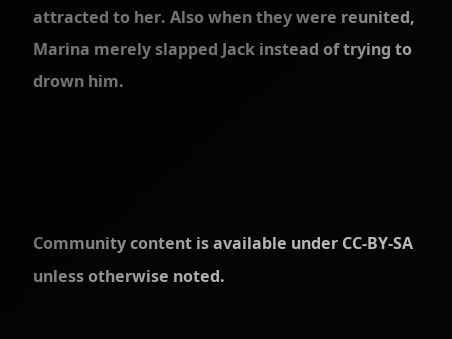attracted to her. Also when they were reunited, Marina merely slapped Jack instead of trying to drown him.




Community content is available under CC-BY-SA unless otherwise noted.